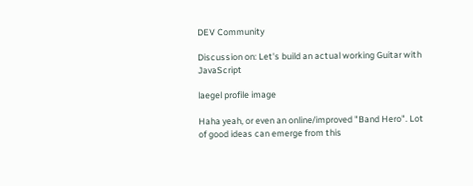DEV Community

Discussion on: Let's build an actual working Guitar with JavaScript

laegel profile image

Haha yeah, or even an online/improved "Band Hero". Lot of good ideas can emerge from this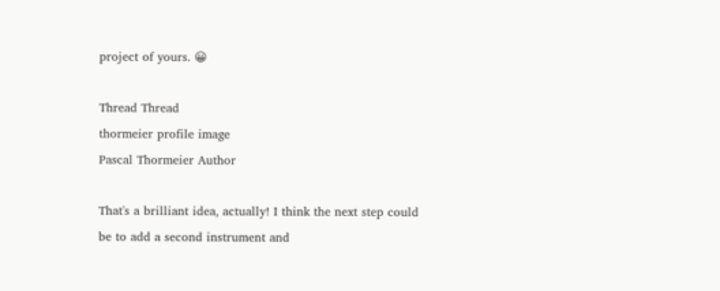project of yours. 😀

Thread Thread
thormeier profile image
Pascal Thormeier Author

That's a brilliant idea, actually! I think the next step could be to add a second instrument and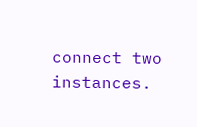connect two instances.